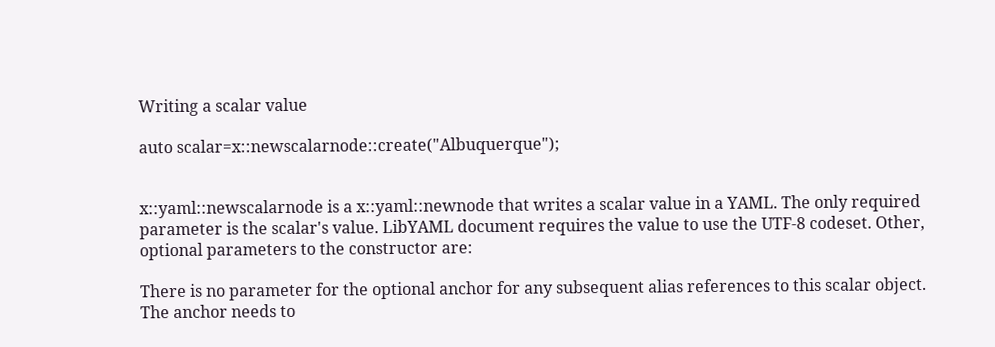Writing a scalar value

auto scalar=x::newscalarnode::create("Albuquerque");


x::yaml::newscalarnode is a x::yaml::newnode that writes a scalar value in a YAML. The only required parameter is the scalar's value. LibYAML document requires the value to use the UTF-8 codeset. Other, optional parameters to the constructor are:

There is no parameter for the optional anchor for any subsequent alias references to this scalar object. The anchor needs to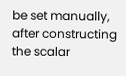be set manually, after constructing the scalar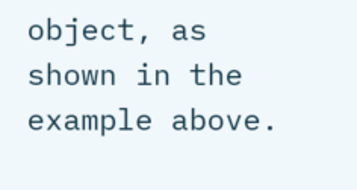object, as shown in the example above.